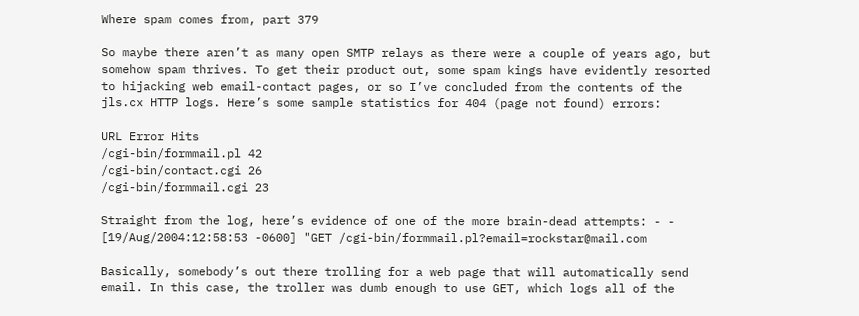Where spam comes from, part 379

So maybe there aren’t as many open SMTP relays as there were a couple of years ago, but somehow spam thrives. To get their product out, some spam kings have evidently resorted to hijacking web email-contact pages, or so I’ve concluded from the contents of the jls.cx HTTP logs. Here’s some sample statistics for 404 (page not found) errors:

URL Error Hits
/cgi-bin/formmail.pl 42
/cgi-bin/contact.cgi 26
/cgi-bin/formmail.cgi 23

Straight from the log, here’s evidence of one of the more brain-dead attempts: - - [19/Aug/2004:12:58:53 -0600] "GET /cgi-bin/formmail.pl?email=rockstar@mail.com

Basically, somebody’s out there trolling for a web page that will automatically send email. In this case, the troller was dumb enough to use GET, which logs all of the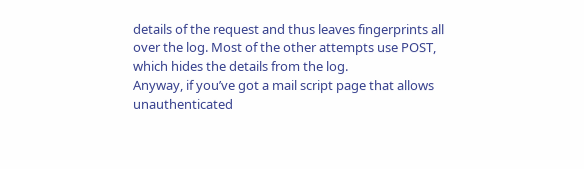details of the request and thus leaves fingerprints all over the log. Most of the other attempts use POST, which hides the details from the log.
Anyway, if you’ve got a mail script page that allows unauthenticated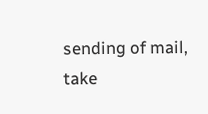sending of mail, take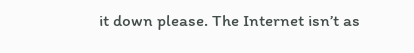it down please. The Internet isn’t as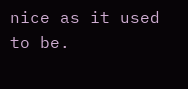nice as it used to be.